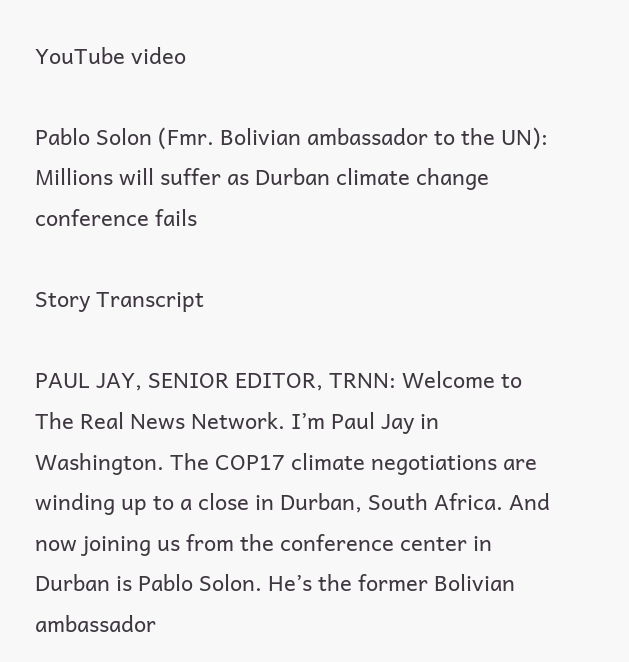YouTube video

Pablo Solon (Fmr. Bolivian ambassador to the UN): Millions will suffer as Durban climate change conference fails

Story Transcript

PAUL JAY, SENIOR EDITOR, TRNN: Welcome to The Real News Network. I’m Paul Jay in Washington. The COP17 climate negotiations are winding up to a close in Durban, South Africa. And now joining us from the conference center in Durban is Pablo Solon. He’s the former Bolivian ambassador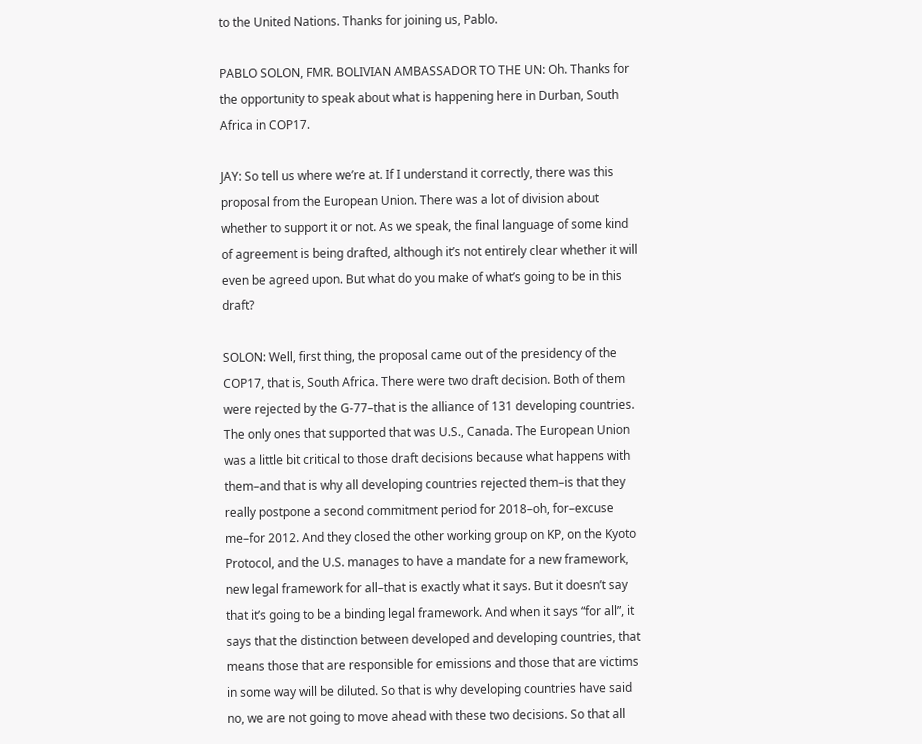to the United Nations. Thanks for joining us, Pablo.

PABLO SOLON, FMR. BOLIVIAN AMBASSADOR TO THE UN: Oh. Thanks for the opportunity to speak about what is happening here in Durban, South Africa in COP17.

JAY: So tell us where we’re at. If I understand it correctly, there was this proposal from the European Union. There was a lot of division about whether to support it or not. As we speak, the final language of some kind of agreement is being drafted, although it’s not entirely clear whether it will even be agreed upon. But what do you make of what’s going to be in this draft?

SOLON: Well, first thing, the proposal came out of the presidency of the COP17, that is, South Africa. There were two draft decision. Both of them were rejected by the G-77–that is the alliance of 131 developing countries. The only ones that supported that was U.S., Canada. The European Union was a little bit critical to those draft decisions because what happens with them–and that is why all developing countries rejected them–is that they really postpone a second commitment period for 2018–oh, for–excuse me–for 2012. And they closed the other working group on KP, on the Kyoto Protocol, and the U.S. manages to have a mandate for a new framework, new legal framework for all–that is exactly what it says. But it doesn’t say that it’s going to be a binding legal framework. And when it says “for all”, it says that the distinction between developed and developing countries, that means those that are responsible for emissions and those that are victims in some way will be diluted. So that is why developing countries have said no, we are not going to move ahead with these two decisions. So that all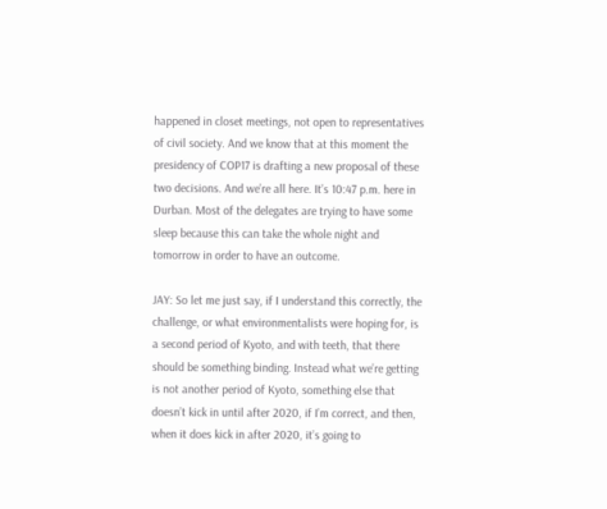happened in closet meetings, not open to representatives of civil society. And we know that at this moment the presidency of COP17 is drafting a new proposal of these two decisions. And we’re all here. It’s 10:47 p.m. here in Durban. Most of the delegates are trying to have some sleep because this can take the whole night and tomorrow in order to have an outcome.

JAY: So let me just say, if I understand this correctly, the challenge, or what environmentalists were hoping for, is a second period of Kyoto, and with teeth, that there should be something binding. Instead what we’re getting is not another period of Kyoto, something else that doesn’t kick in until after 2020, if I’m correct, and then, when it does kick in after 2020, it’s going to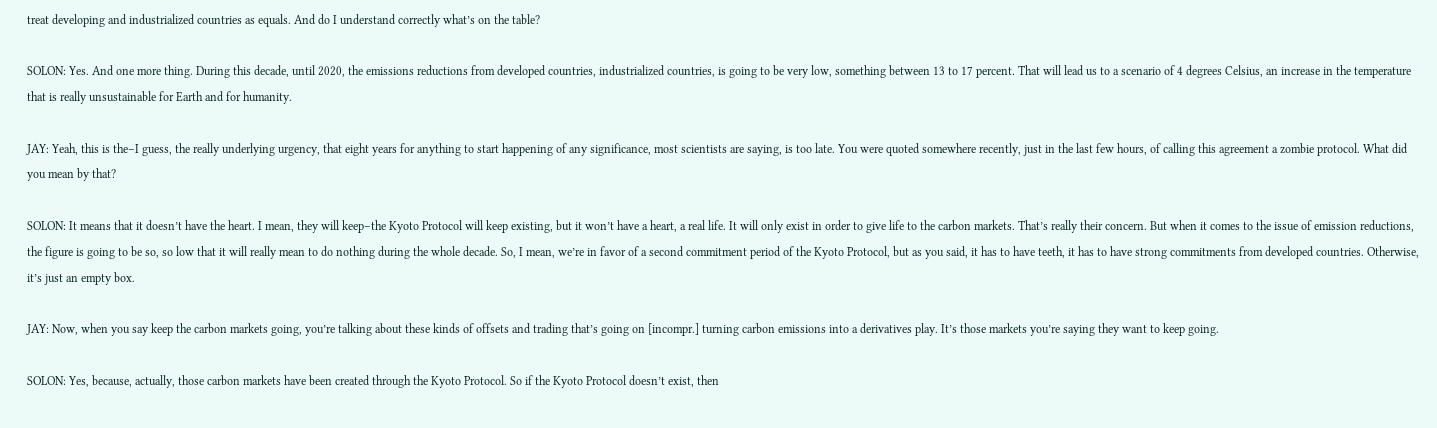treat developing and industrialized countries as equals. And do I understand correctly what’s on the table?

SOLON: Yes. And one more thing. During this decade, until 2020, the emissions reductions from developed countries, industrialized countries, is going to be very low, something between 13 to 17 percent. That will lead us to a scenario of 4 degrees Celsius, an increase in the temperature that is really unsustainable for Earth and for humanity.

JAY: Yeah, this is the–I guess, the really underlying urgency, that eight years for anything to start happening of any significance, most scientists are saying, is too late. You were quoted somewhere recently, just in the last few hours, of calling this agreement a zombie protocol. What did you mean by that?

SOLON: It means that it doesn’t have the heart. I mean, they will keep–the Kyoto Protocol will keep existing, but it won’t have a heart, a real life. It will only exist in order to give life to the carbon markets. That’s really their concern. But when it comes to the issue of emission reductions, the figure is going to be so, so low that it will really mean to do nothing during the whole decade. So, I mean, we’re in favor of a second commitment period of the Kyoto Protocol, but as you said, it has to have teeth, it has to have strong commitments from developed countries. Otherwise, it’s just an empty box.

JAY: Now, when you say keep the carbon markets going, you’re talking about these kinds of offsets and trading that’s going on [incompr.] turning carbon emissions into a derivatives play. It’s those markets you’re saying they want to keep going.

SOLON: Yes, because, actually, those carbon markets have been created through the Kyoto Protocol. So if the Kyoto Protocol doesn’t exist, then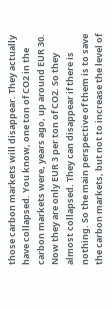those carbon markets will disappear. They actually have collapsed. You know, one ton of CO2 in the carbon markets were, years ago, up around EUR 30. Now they are only EUR 3 per ton of CO2. So they almost collapsed. They can disappear if there is nothing. So the main perspective of them is to save the carbon markets, but not to increase the level of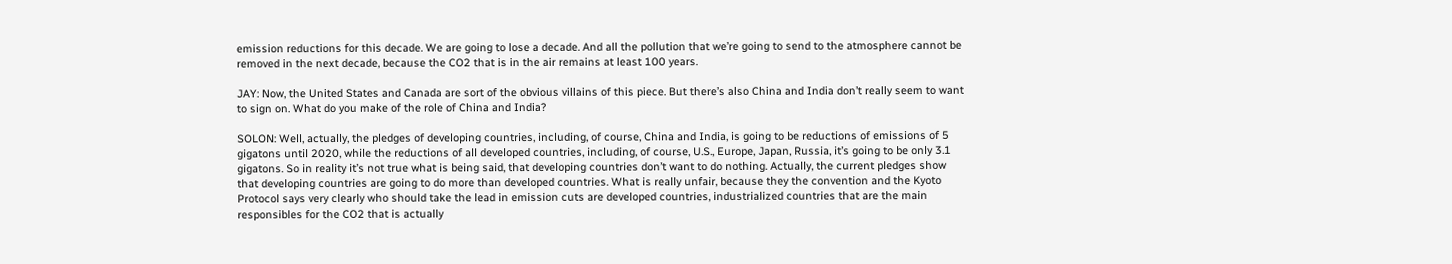emission reductions for this decade. We are going to lose a decade. And all the pollution that we’re going to send to the atmosphere cannot be removed in the next decade, because the CO2 that is in the air remains at least 100 years.

JAY: Now, the United States and Canada are sort of the obvious villains of this piece. But there’s also China and India don’t really seem to want to sign on. What do you make of the role of China and India?

SOLON: Well, actually, the pledges of developing countries, including, of course, China and India, is going to be reductions of emissions of 5 gigatons until 2020, while the reductions of all developed countries, including, of course, U.S., Europe, Japan, Russia, it’s going to be only 3.1 gigatons. So in reality it’s not true what is being said, that developing countries don’t want to do nothing. Actually, the current pledges show that developing countries are going to do more than developed countries. What is really unfair, because they the convention and the Kyoto Protocol says very clearly who should take the lead in emission cuts are developed countries, industrialized countries that are the main responsibles for the CO2 that is actually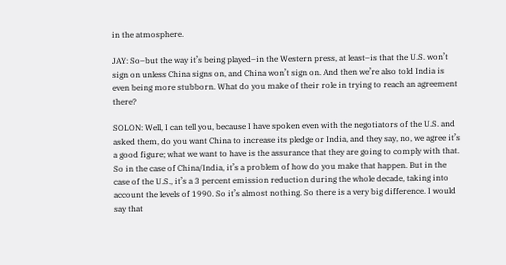in the atmosphere.

JAY: So–but the way it’s being played–in the Western press, at least–is that the U.S. won’t sign on unless China signs on, and China won’t sign on. And then we’re also told India is even being more stubborn. What do you make of their role in trying to reach an agreement there?

SOLON: Well, I can tell you, because I have spoken even with the negotiators of the U.S. and asked them, do you want China to increase its pledge or India, and they say, no, we agree it’s a good figure; what we want to have is the assurance that they are going to comply with that. So in the case of China/India, it’s a problem of how do you make that happen. But in the case of the U.S., it’s a 3 percent emission reduction during the whole decade, taking into account the levels of 1990. So it’s almost nothing. So there is a very big difference. I would say that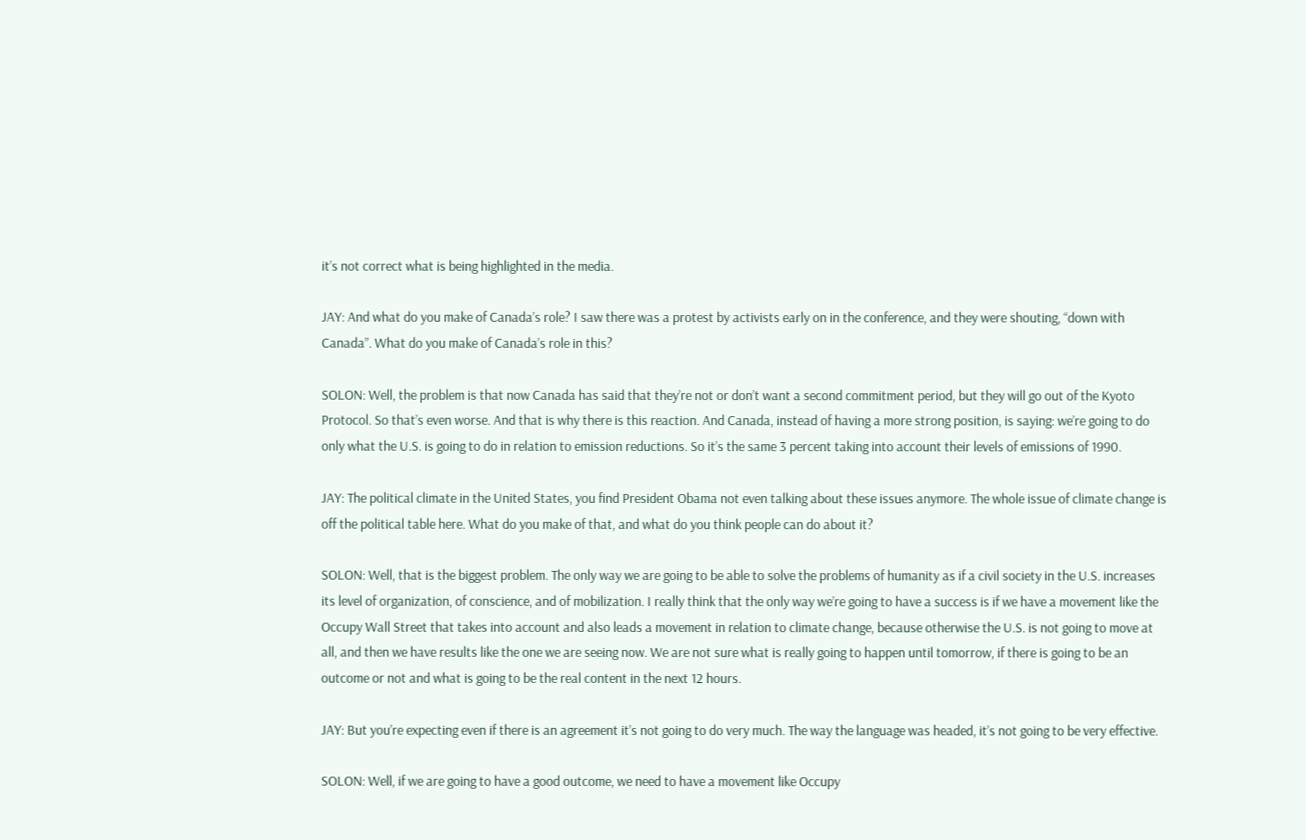it’s not correct what is being highlighted in the media.

JAY: And what do you make of Canada’s role? I saw there was a protest by activists early on in the conference, and they were shouting, “down with Canada”. What do you make of Canada’s role in this?

SOLON: Well, the problem is that now Canada has said that they’re not or don’t want a second commitment period, but they will go out of the Kyoto Protocol. So that’s even worse. And that is why there is this reaction. And Canada, instead of having a more strong position, is saying: we’re going to do only what the U.S. is going to do in relation to emission reductions. So it’s the same 3 percent taking into account their levels of emissions of 1990.

JAY: The political climate in the United States, you find President Obama not even talking about these issues anymore. The whole issue of climate change is off the political table here. What do you make of that, and what do you think people can do about it?

SOLON: Well, that is the biggest problem. The only way we are going to be able to solve the problems of humanity as if a civil society in the U.S. increases its level of organization, of conscience, and of mobilization. I really think that the only way we’re going to have a success is if we have a movement like the Occupy Wall Street that takes into account and also leads a movement in relation to climate change, because otherwise the U.S. is not going to move at all, and then we have results like the one we are seeing now. We are not sure what is really going to happen until tomorrow, if there is going to be an outcome or not and what is going to be the real content in the next 12 hours.

JAY: But you’re expecting even if there is an agreement it’s not going to do very much. The way the language was headed, it’s not going to be very effective.

SOLON: Well, if we are going to have a good outcome, we need to have a movement like Occupy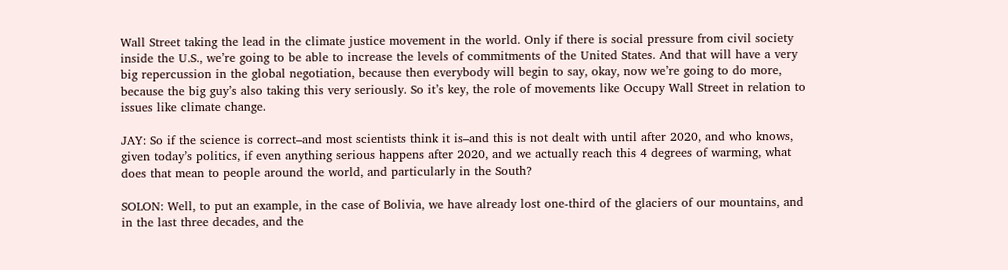Wall Street taking the lead in the climate justice movement in the world. Only if there is social pressure from civil society inside the U.S., we’re going to be able to increase the levels of commitments of the United States. And that will have a very big repercussion in the global negotiation, because then everybody will begin to say, okay, now we’re going to do more, because the big guy’s also taking this very seriously. So it’s key, the role of movements like Occupy Wall Street in relation to issues like climate change.

JAY: So if the science is correct–and most scientists think it is–and this is not dealt with until after 2020, and who knows, given today’s politics, if even anything serious happens after 2020, and we actually reach this 4 degrees of warming, what does that mean to people around the world, and particularly in the South?

SOLON: Well, to put an example, in the case of Bolivia, we have already lost one-third of the glaciers of our mountains, and in the last three decades, and the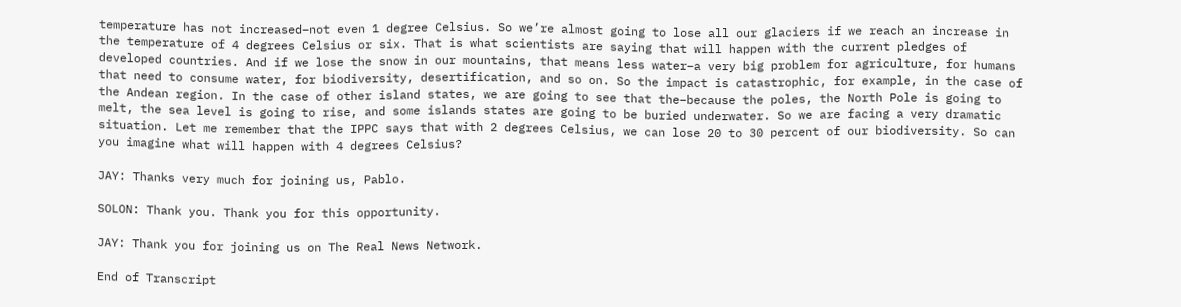temperature has not increased–not even 1 degree Celsius. So we’re almost going to lose all our glaciers if we reach an increase in the temperature of 4 degrees Celsius or six. That is what scientists are saying that will happen with the current pledges of developed countries. And if we lose the snow in our mountains, that means less water–a very big problem for agriculture, for humans that need to consume water, for biodiversity, desertification, and so on. So the impact is catastrophic, for example, in the case of the Andean region. In the case of other island states, we are going to see that the–because the poles, the North Pole is going to melt, the sea level is going to rise, and some islands states are going to be buried underwater. So we are facing a very dramatic situation. Let me remember that the IPPC says that with 2 degrees Celsius, we can lose 20 to 30 percent of our biodiversity. So can you imagine what will happen with 4 degrees Celsius?

JAY: Thanks very much for joining us, Pablo.

SOLON: Thank you. Thank you for this opportunity.

JAY: Thank you for joining us on The Real News Network.

End of Transcript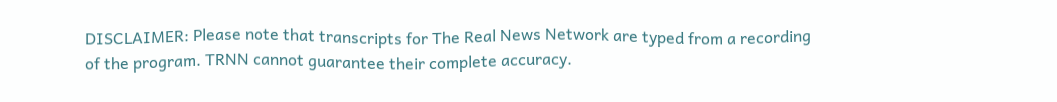DISCLAIMER: Please note that transcripts for The Real News Network are typed from a recording of the program. TRNN cannot guarantee their complete accuracy.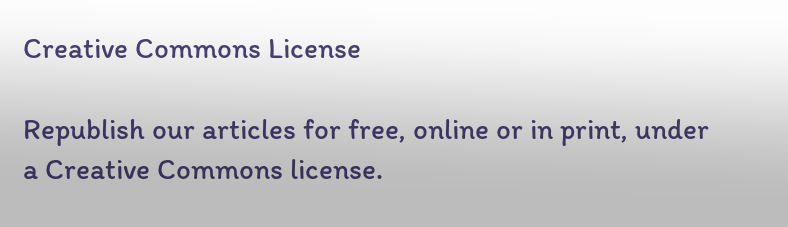Creative Commons License

Republish our articles for free, online or in print, under a Creative Commons license.